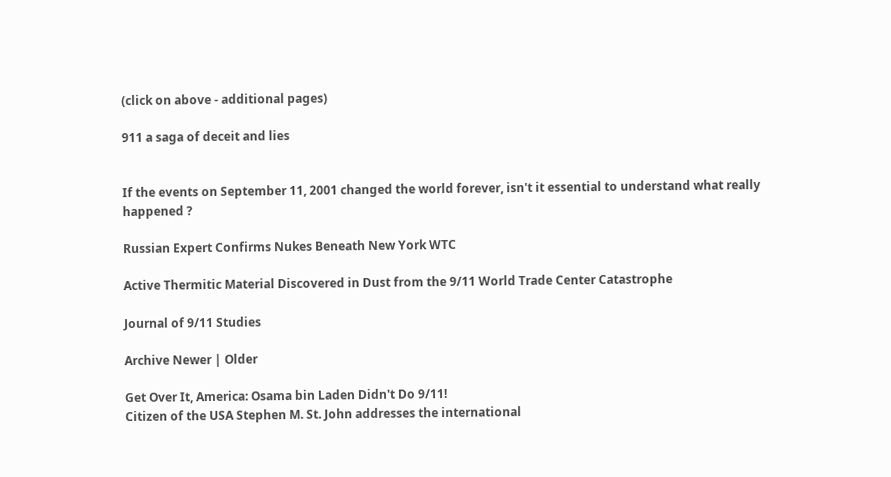(click on above - additional pages)

911 a saga of deceit and lies


If the events on September 11, 2001 changed the world forever, isn't it essential to understand what really happened ?

Russian Expert Confirms Nukes Beneath New York WTC

Active Thermitic Material Discovered in Dust from the 9/11 World Trade Center Catastrophe

Journal of 9/11 Studies

Archive Newer | Older

Get Over It, America: Osama bin Laden Didn't Do 9/11!
Citizen of the USA Stephen M. St. John addresses the international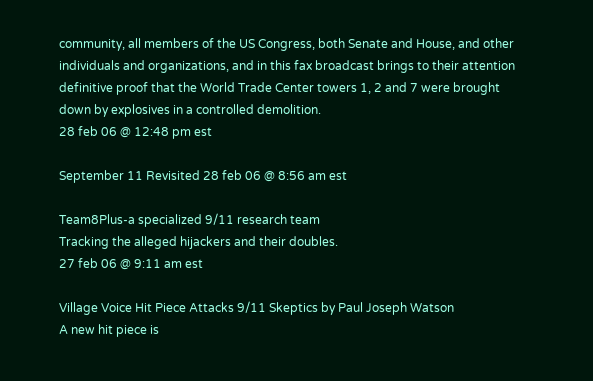community, all members of the US Congress, both Senate and House, and other individuals and organizations, and in this fax broadcast brings to their attention definitive proof that the World Trade Center towers 1, 2 and 7 were brought down by explosives in a controlled demolition.
28 feb 06 @ 12:48 pm est

September 11 Revisited 28 feb 06 @ 8:56 am est

Team8Plus-a specialized 9/11 research team
Tracking the alleged hijackers and their doubles.
27 feb 06 @ 9:11 am est

Village Voice Hit Piece Attacks 9/11 Skeptics by Paul Joseph Watson
A new hit piece is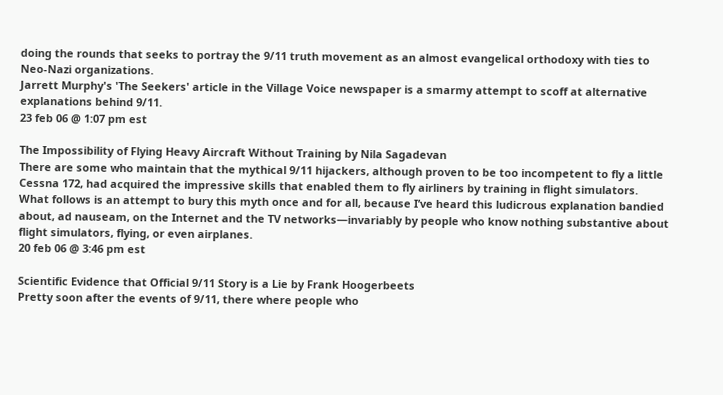doing the rounds that seeks to portray the 9/11 truth movement as an almost evangelical orthodoxy with ties to Neo-Nazi organizations.
Jarrett Murphy's 'The Seekers' article in the Village Voice newspaper is a smarmy attempt to scoff at alternative explanations behind 9/11.
23 feb 06 @ 1:07 pm est

The Impossibility of Flying Heavy Aircraft Without Training by Nila Sagadevan
There are some who maintain that the mythical 9/11 hijackers, although proven to be too incompetent to fly a little Cessna 172, had acquired the impressive skills that enabled them to fly airliners by training in flight simulators.
What follows is an attempt to bury this myth once and for all, because I’ve heard this ludicrous explanation bandied about, ad nauseam, on the Internet and the TV networks—invariably by people who know nothing substantive about flight simulators, flying, or even airplanes.
20 feb 06 @ 3:46 pm est

Scientific Evidence that Official 9/11 Story is a Lie by Frank Hoogerbeets
Pretty soon after the events of 9/11, there where people who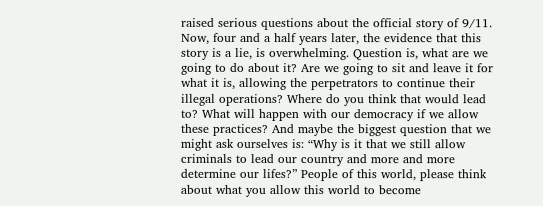raised serious questions about the official story of 9/11. Now, four and a half years later, the evidence that this story is a lie, is overwhelming. Question is, what are we going to do about it? Are we going to sit and leave it for what it is, allowing the perpetrators to continue their illegal operations? Where do you think that would lead to? What will happen with our democracy if we allow these practices? And maybe the biggest question that we might ask ourselves is: “Why is it that we still allow criminals to lead our country and more and more determine our lifes?” People of this world, please think about what you allow this world to become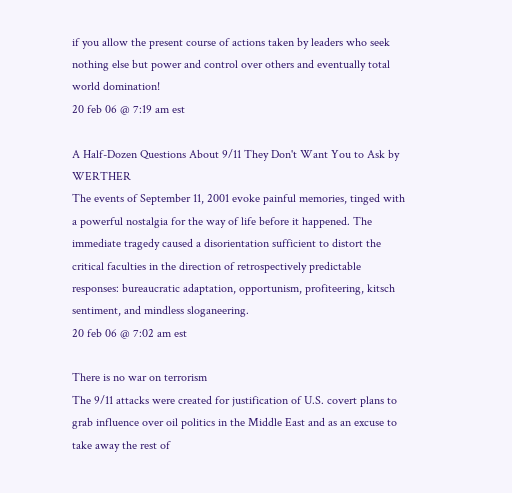if you allow the present course of actions taken by leaders who seek nothing else but power and control over others and eventually total world domination!
20 feb 06 @ 7:19 am est

A Half-Dozen Questions About 9/11 They Don't Want You to Ask by WERTHER
The events of September 11, 2001 evoke painful memories, tinged with a powerful nostalgia for the way of life before it happened. The immediate tragedy caused a disorientation sufficient to distort the critical faculties in the direction of retrospectively predictable responses: bureaucratic adaptation, opportunism, profiteering, kitsch sentiment, and mindless sloganeering.
20 feb 06 @ 7:02 am est

There is no war on terrorism
The 9/11 attacks were created for justification of U.S. covert plans to grab influence over oil politics in the Middle East and as an excuse to take away the rest of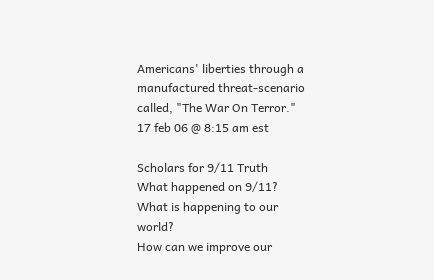Americans' liberties through a manufactured threat-scenario called, "The War On Terror."
17 feb 06 @ 8:15 am est

Scholars for 9/11 Truth
What happened on 9/11?
What is happening to our world?
How can we improve our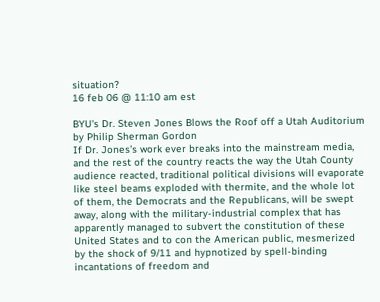situation?
16 feb 06 @ 11:10 am est

BYU's Dr. Steven Jones Blows the Roof off a Utah Auditorium by Philip Sherman Gordon
If Dr. Jones’s work ever breaks into the mainstream media, and the rest of the country reacts the way the Utah County audience reacted, traditional political divisions will evaporate like steel beams exploded with thermite, and the whole lot of them, the Democrats and the Republicans, will be swept away, along with the military-industrial complex that has apparently managed to subvert the constitution of these United States and to con the American public, mesmerized by the shock of 9/11 and hypnotized by spell-binding incantations of freedom and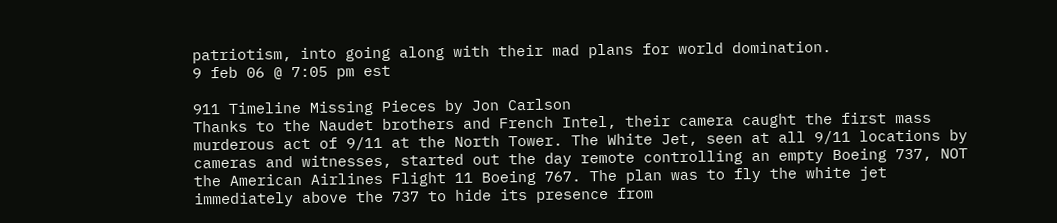patriotism, into going along with their mad plans for world domination.
9 feb 06 @ 7:05 pm est

911 Timeline Missing Pieces by Jon Carlson
Thanks to the Naudet brothers and French Intel, their camera caught the first mass murderous act of 9/11 at the North Tower. The White Jet, seen at all 9/11 locations by cameras and witnesses, started out the day remote controlling an empty Boeing 737, NOT the American Airlines Flight 11 Boeing 767. The plan was to fly the white jet immediately above the 737 to hide its presence from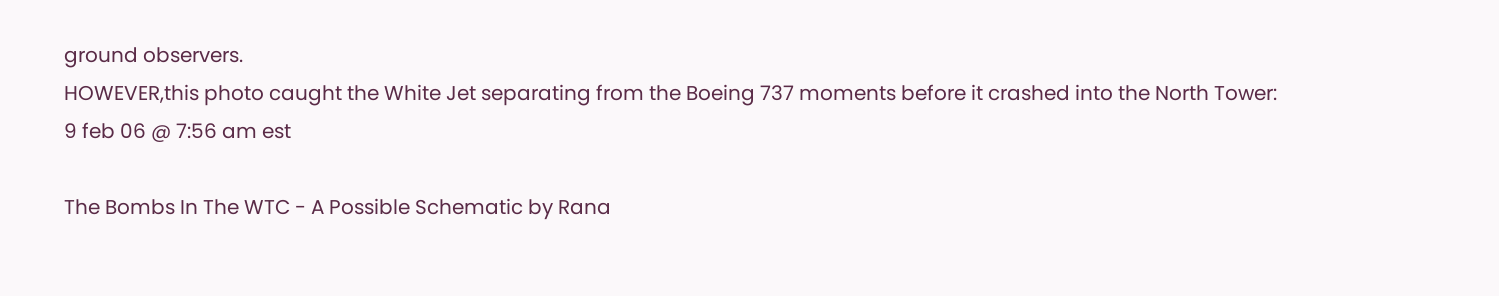ground observers.
HOWEVER,this photo caught the White Jet separating from the Boeing 737 moments before it crashed into the North Tower:
9 feb 06 @ 7:56 am est

The Bombs In The WTC - A Possible Schematic by Rana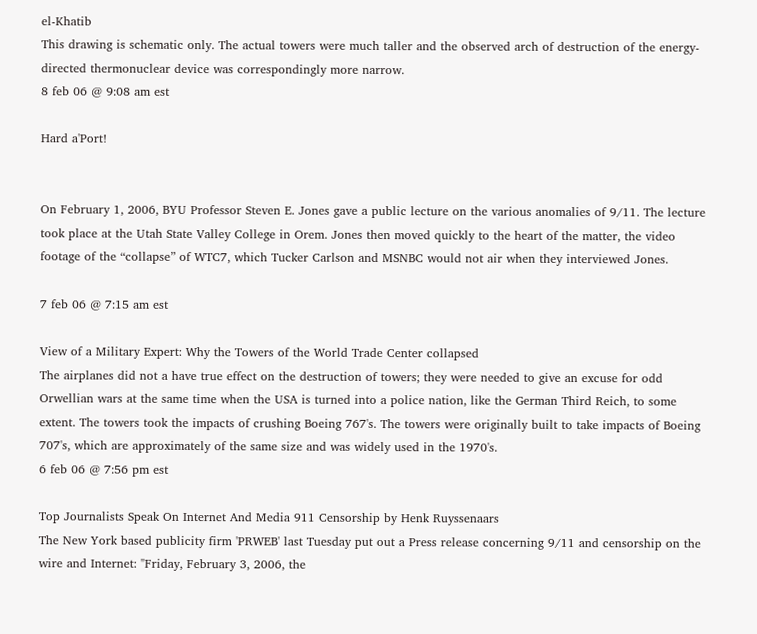el-Khatib
This drawing is schematic only. The actual towers were much taller and the observed arch of destruction of the energy-directed thermonuclear device was correspondingly more narrow.
8 feb 06 @ 9:08 am est

Hard a'Port!


On February 1, 2006, BYU Professor Steven E. Jones gave a public lecture on the various anomalies of 9/11. The lecture took place at the Utah State Valley College in Orem. Jones then moved quickly to the heart of the matter, the video footage of the “collapse” of WTC7, which Tucker Carlson and MSNBC would not air when they interviewed Jones.

7 feb 06 @ 7:15 am est

View of a Military Expert: Why the Towers of the World Trade Center collapsed
The airplanes did not a have true effect on the destruction of towers; they were needed to give an excuse for odd Orwellian wars at the same time when the USA is turned into a police nation, like the German Third Reich, to some extent. The towers took the impacts of crushing Boeing 767's. The towers were originally built to take impacts of Boeing 707's, which are approximately of the same size and was widely used in the 1970's.
6 feb 06 @ 7:56 pm est

Top Journalists Speak On Internet And Media 911 Censorship by Henk Ruyssenaars
The New York based publicity firm 'PRWEB' last Tuesday put out a Press release concerning 9/11 and censorship on the wire and Internet: "Friday, February 3, 2006, the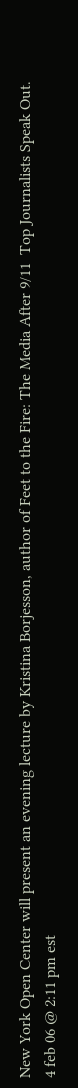New York Open Center will present an evening lecture by Kristina Borjesson, author of Feet to the Fire: The Media After 9/11  Top Journalists Speak Out.
4 feb 06 @ 2:11 pm est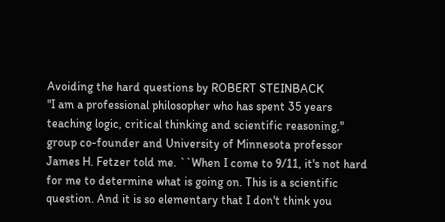Avoiding the hard questions by ROBERT STEINBACK
''I am a professional philosopher who has spent 35 years teaching logic, critical thinking and scientific reasoning,'' group co-founder and University of Minnesota professor James H. Fetzer told me. ``When I come to 9/11, it's not hard for me to determine what is going on. This is a scientific question. And it is so elementary that I don't think you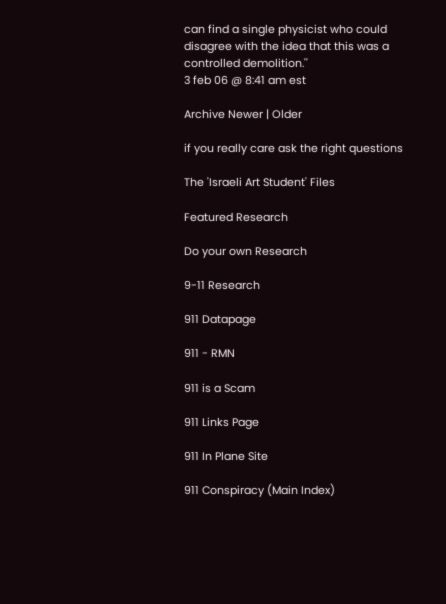can find a single physicist who could disagree with the idea that this was a controlled demolition.''
3 feb 06 @ 8:41 am est

Archive Newer | Older

if you really care ask the right questions

The 'Israeli Art Student' Files

Featured Research

Do your own Research

9-11 Research

911 Datapage

911 - RMN

911 is a Scam

911 Links Page

911 In Plane Site

911 Conspiracy (Main Index)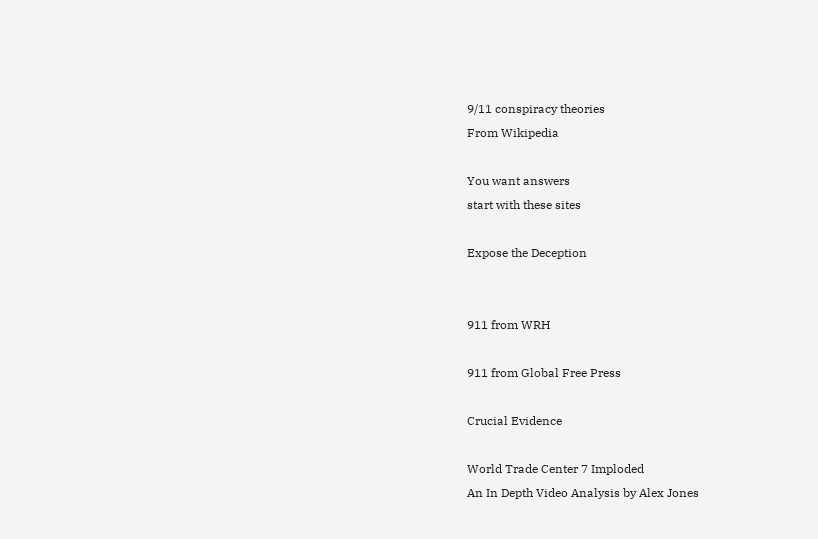9/11 conspiracy theories
From Wikipedia

You want answers
start with these sites

Expose the Deception


911 from WRH

911 from Global Free Press

Crucial Evidence

World Trade Center 7 Imploded
An In Depth Video Analysis by Alex Jones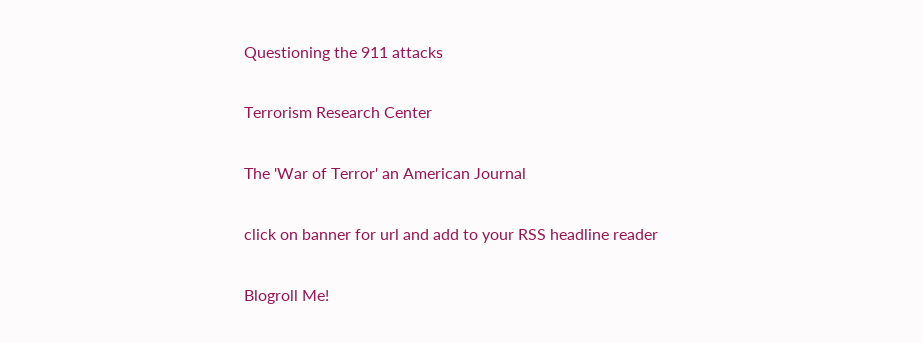Questioning the 911 attacks

Terrorism Research Center

The 'War of Terror' an American Journal

click on banner for url and add to your RSS headline reader

Blogroll Me!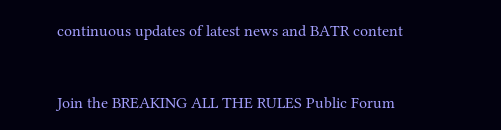continuous updates of latest news and BATR content


Join the BREAKING ALL THE RULES Public Forum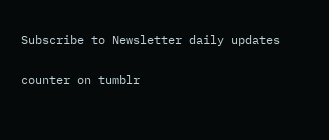Subscribe to Newsletter daily updates

counter on tumblr